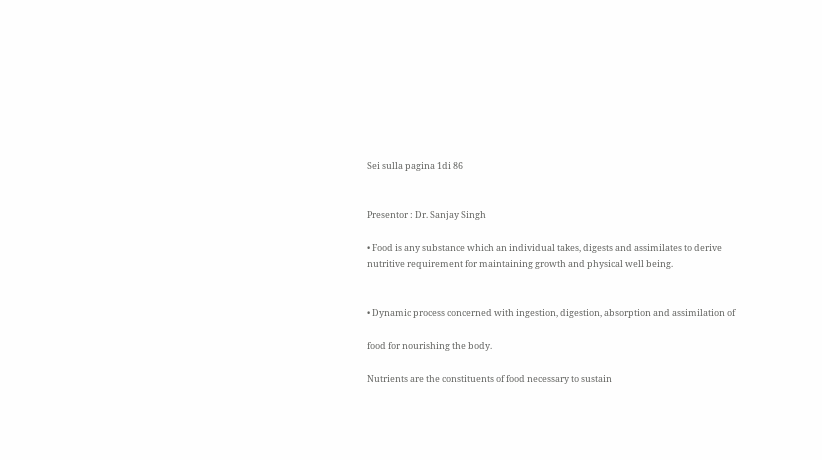Sei sulla pagina 1di 86


Presentor : Dr. Sanjay Singh

• Food is any substance which an individual takes, digests and assimilates to derive
nutritive requirement for maintaining growth and physical well being.


• Dynamic process concerned with ingestion, digestion, absorption and assimilation of

food for nourishing the body.

Nutrients are the constituents of food necessary to sustain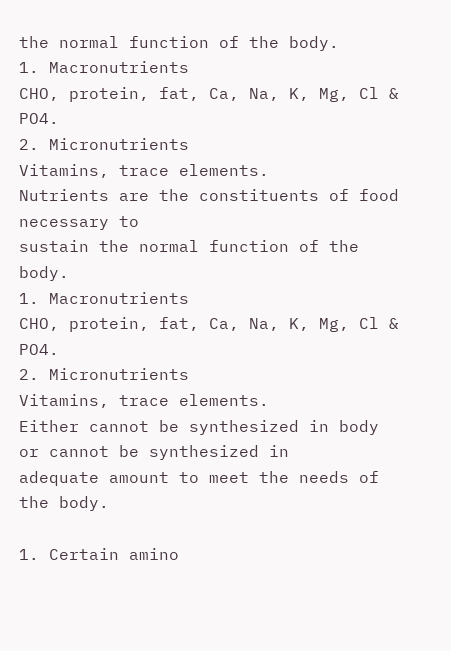the normal function of the body.
1. Macronutrients
CHO, protein, fat, Ca, Na, K, Mg, Cl & PO4.
2. Micronutrients
Vitamins, trace elements.
Nutrients are the constituents of food necessary to
sustain the normal function of the body.
1. Macronutrients
CHO, protein, fat, Ca, Na, K, Mg, Cl & PO4.
2. Micronutrients
Vitamins, trace elements.
Either cannot be synthesized in body or cannot be synthesized in
adequate amount to meet the needs of the body.

1. Certain amino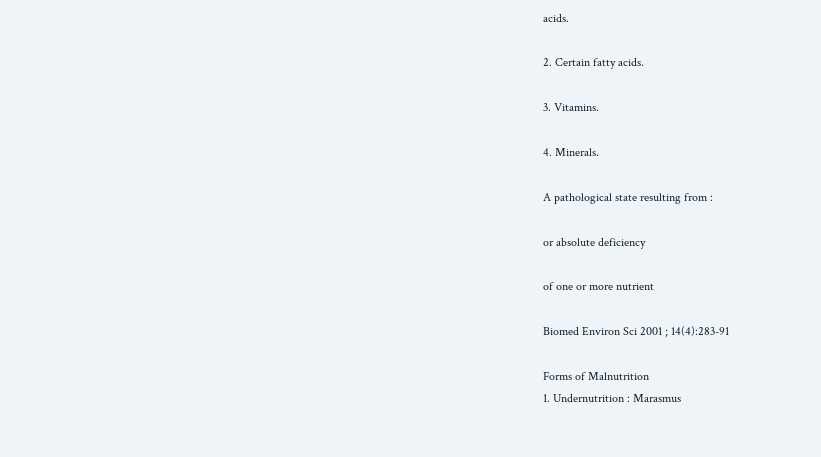acids.

2. Certain fatty acids.

3. Vitamins.

4. Minerals.

A pathological state resulting from :

or absolute deficiency

of one or more nutrient

Biomed Environ Sci 2001 ; 14(4):283-91

Forms of Malnutrition
1. Undernutrition : Marasmus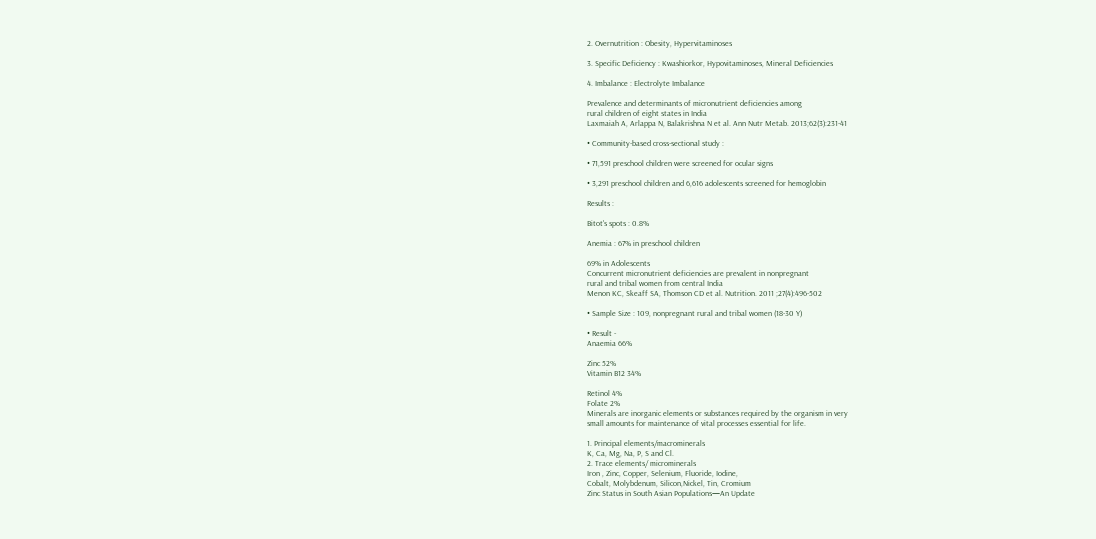2. Overnutrition : Obesity, Hypervitaminoses

3. Specific Deficiency : Kwashiorkor, Hypovitaminoses, Mineral Deficiencies

4. Imbalance : Electrolyte Imbalance

Prevalence and determinants of micronutrient deficiencies among
rural children of eight states in India
Laxmaiah A, Arlappa N, Balakrishna N et al. Ann Nutr Metab. 2013;62(3):231-41

• Community-based cross-sectional study :

• 71,591 preschool children were screened for ocular signs

• 3,291 preschool children and 6,616 adolescents screened for hemoglobin

Results :

Bitot's spots : 0.8%

Anemia : 67% in preschool children

69% in Adolescents
Concurrent micronutrient deficiencies are prevalent in nonpregnant
rural and tribal women from central India
Menon KC, Skeaff SA, Thomson CD et al. Nutrition. 2011 ;27(4):496-502

• Sample Size : 109, nonpregnant rural and tribal women (18-30 Y)

• Result -
Anaemia 66%

Zinc 52%
Vitamin B12 34%

Retinol 4%
Folate 2%
Minerals are inorganic elements or substances required by the organism in very
small amounts for maintenance of vital processes essential for life.

1. Principal elements/macrominerals
K, Ca, Mg, Na, P, S and Cl.
2. Trace elements/ microminerals
Iron , Zinc, Copper, Selenium, Fluoride, Iodine,
Cobalt, Molybdenum, Silicon,Nickel, Tin, Cromium
Zinc Status in South Asian Populations—An Update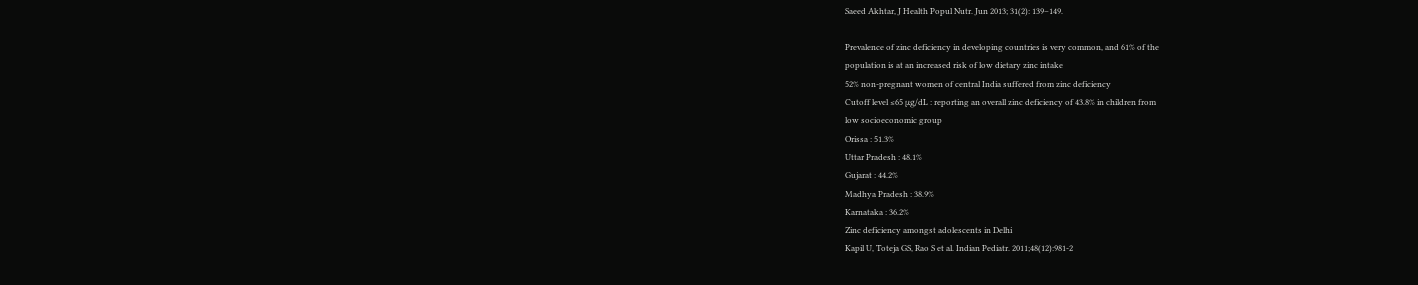Saeed Akhtar, J Health Popul Nutr. Jun 2013; 31(2): 139–149.

Prevalence of zinc deficiency in developing countries is very common, and 61% of the
population is at an increased risk of low dietary zinc intake
52% non-pregnant women of central India suffered from zinc deficiency
Cutoff level ≤65 μg/dL : reporting an overall zinc deficiency of 43.8% in children from
low socioeconomic group
Orissa : 51.3%
Uttar Pradesh : 48.1%
Gujarat : 44.2%
Madhya Pradesh : 38.9%
Karnataka : 36.2%
Zinc deficiency amongst adolescents in Delhi
Kapil U, Toteja GS, Rao S et al. Indian Pediatr. 2011;48(12):981-2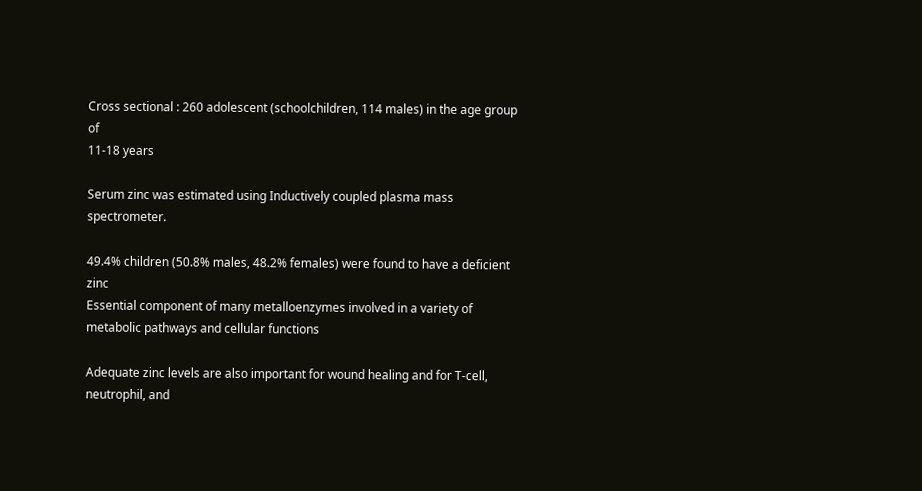Cross sectional : 260 adolescent (schoolchildren, 114 males) in the age group of
11-18 years

Serum zinc was estimated using Inductively coupled plasma mass spectrometer.

49.4% children (50.8% males, 48.2% females) were found to have a deficient zinc
Essential component of many metalloenzymes involved in a variety of
metabolic pathways and cellular functions

Adequate zinc levels are also important for wound healing and for T-cell,
neutrophil, and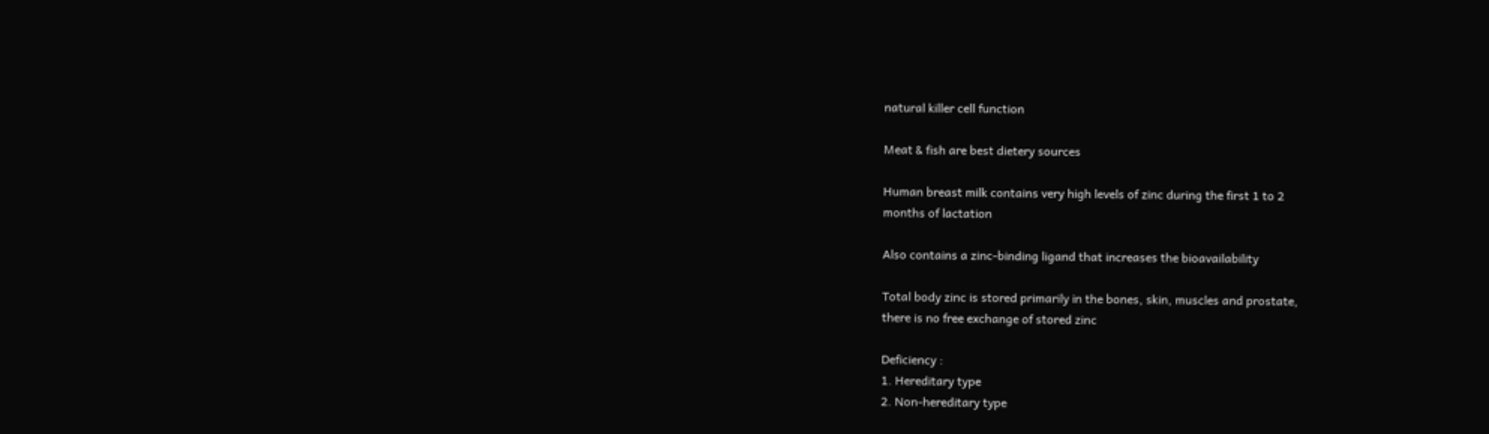natural killer cell function

Meat & fish are best dietery sources

Human breast milk contains very high levels of zinc during the first 1 to 2
months of lactation

Also contains a zinc-binding ligand that increases the bioavailability

Total body zinc is stored primarily in the bones, skin, muscles and prostate,
there is no free exchange of stored zinc

Deficiency :
1. Hereditary type
2. Non-hereditary type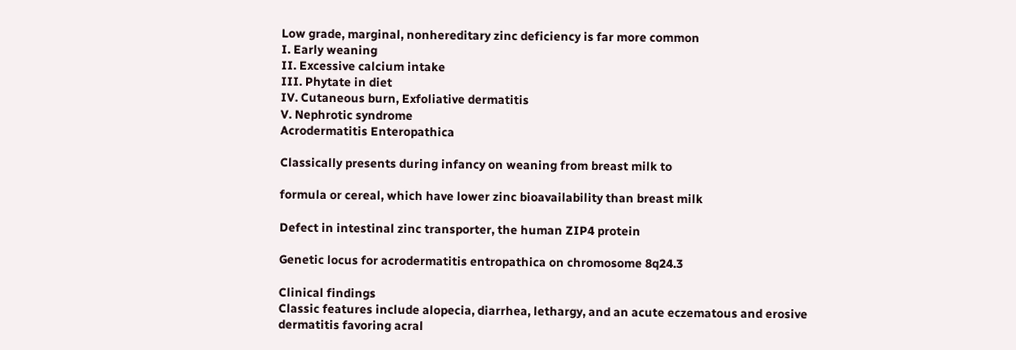Low grade, marginal, nonhereditary zinc deficiency is far more common
I. Early weaning
II. Excessive calcium intake
III. Phytate in diet
IV. Cutaneous burn, Exfoliative dermatitis
V. Nephrotic syndrome
Acrodermatitis Enteropathica

Classically presents during infancy on weaning from breast milk to

formula or cereal, which have lower zinc bioavailability than breast milk

Defect in intestinal zinc transporter, the human ZIP4 protein

Genetic locus for acrodermatitis entropathica on chromosome 8q24.3

Clinical findings
Classic features include alopecia, diarrhea, lethargy, and an acute eczematous and erosive
dermatitis favoring acral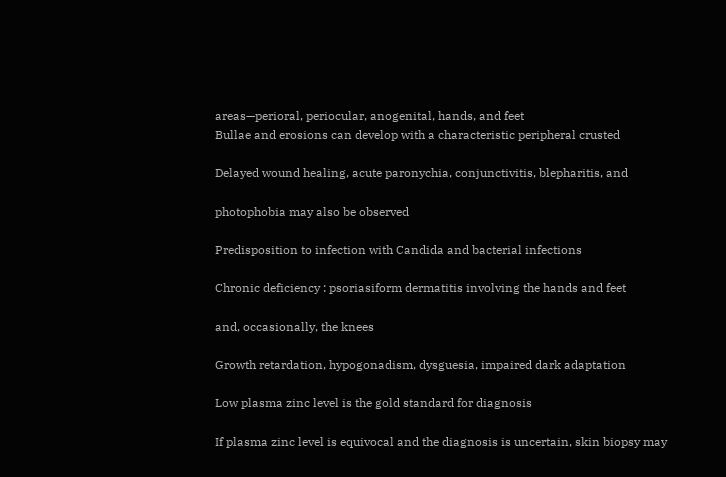areas—perioral, periocular, anogenital, hands, and feet
Bullae and erosions can develop with a characteristic peripheral crusted

Delayed wound healing, acute paronychia, conjunctivitis, blepharitis, and

photophobia may also be observed

Predisposition to infection with Candida and bacterial infections

Chronic deficiency : psoriasiform dermatitis involving the hands and feet

and, occasionally, the knees

Growth retardation, hypogonadism, dysguesia, impaired dark adaptation

Low plasma zinc level is the gold standard for diagnosis

If plasma zinc level is equivocal and the diagnosis is uncertain, skin biopsy may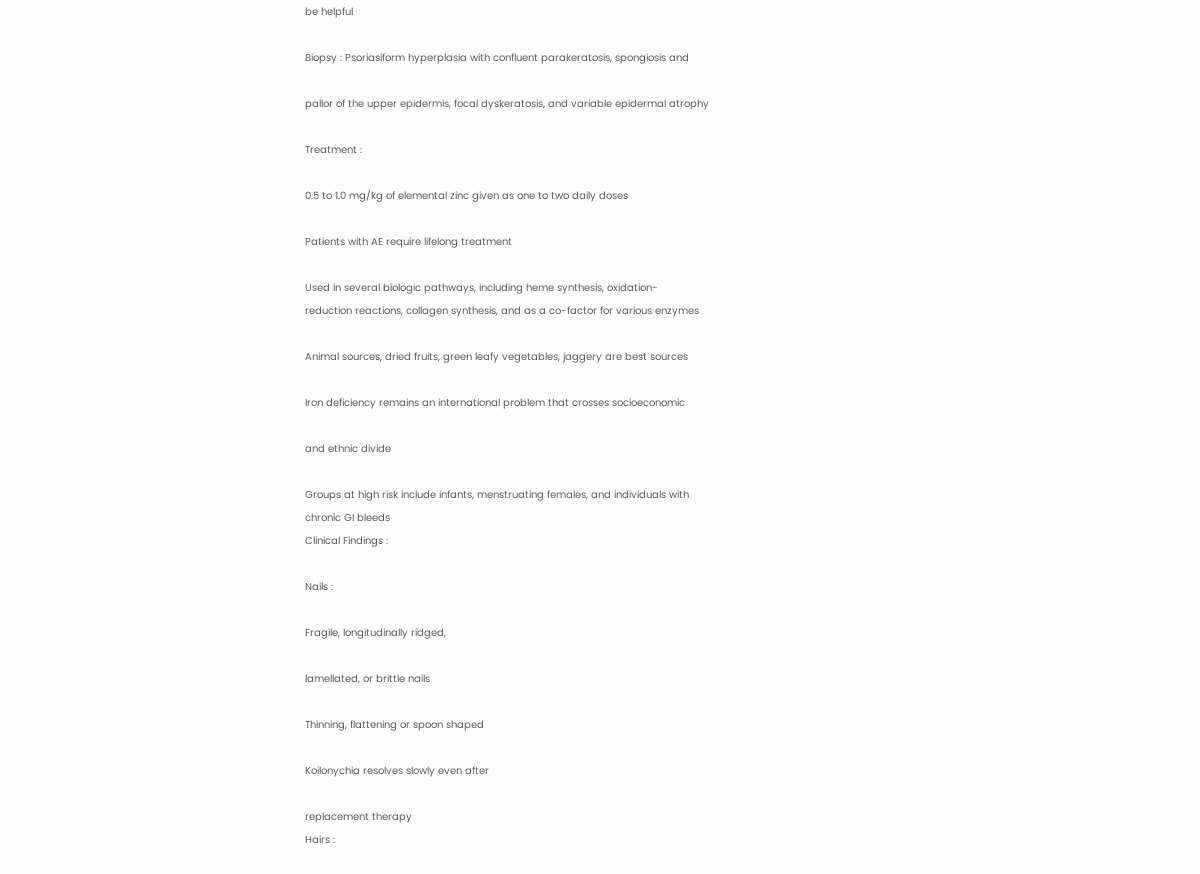be helpful

Biopsy : Psoriasiform hyperplasia with confluent parakeratosis, spongiosis and

pallor of the upper epidermis, focal dyskeratosis, and variable epidermal atrophy

Treatment :

0.5 to 1.0 mg/kg of elemental zinc given as one to two daily doses

Patients with AE require lifelong treatment

Used in several biologic pathways, including heme synthesis, oxidation-
reduction reactions, collagen synthesis, and as a co-factor for various enzymes

Animal sources, dried fruits, green leafy vegetables, jaggery are best sources

Iron deficiency remains an international problem that crosses socioeconomic

and ethnic divide

Groups at high risk include infants, menstruating females, and individuals with
chronic GI bleeds
Clinical Findings :

Nails :

Fragile, longitudinally ridged,

lamellated, or brittle nails

Thinning, flattening or spoon shaped

Koilonychia resolves slowly even after

replacement therapy
Hairs :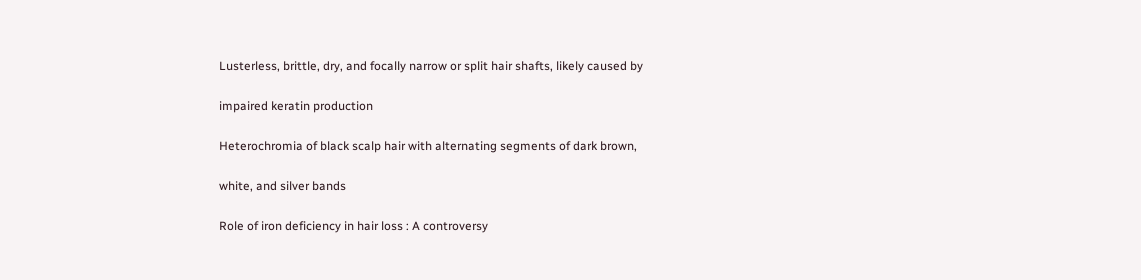Lusterless, brittle, dry, and focally narrow or split hair shafts, likely caused by

impaired keratin production

Heterochromia of black scalp hair with alternating segments of dark brown,

white, and silver bands

Role of iron deficiency in hair loss : A controversy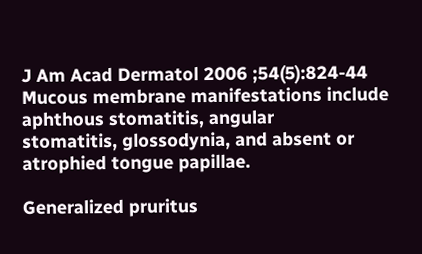J Am Acad Dermatol 2006 ;54(5):824-44
Mucous membrane manifestations include aphthous stomatitis, angular
stomatitis, glossodynia, and absent or atrophied tongue papillae.

Generalized pruritus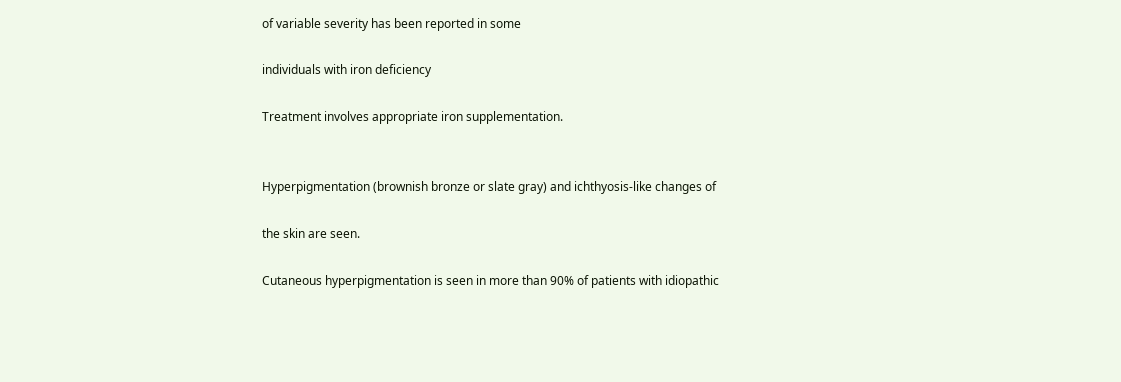of variable severity has been reported in some

individuals with iron deficiency

Treatment involves appropriate iron supplementation.


Hyperpigmentation (brownish bronze or slate gray) and ichthyosis-like changes of

the skin are seen.

Cutaneous hyperpigmentation is seen in more than 90% of patients with idiopathic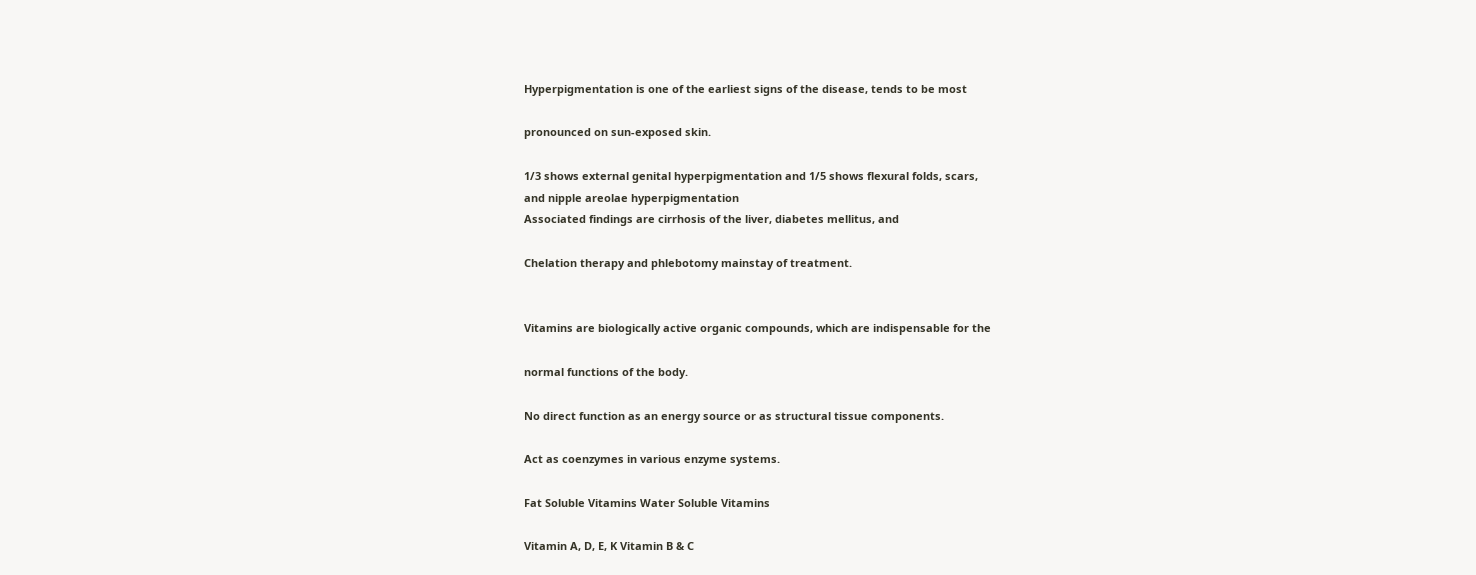Hyperpigmentation is one of the earliest signs of the disease, tends to be most

pronounced on sun-exposed skin.

1/3 shows external genital hyperpigmentation and 1/5 shows flexural folds, scars,
and nipple areolae hyperpigmentation
Associated findings are cirrhosis of the liver, diabetes mellitus, and

Chelation therapy and phlebotomy mainstay of treatment.


Vitamins are biologically active organic compounds, which are indispensable for the

normal functions of the body.

No direct function as an energy source or as structural tissue components.

Act as coenzymes in various enzyme systems.

Fat Soluble Vitamins Water Soluble Vitamins

Vitamin A, D, E, K Vitamin B & C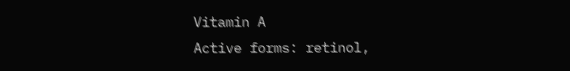Vitamin A
Active forms: retinol,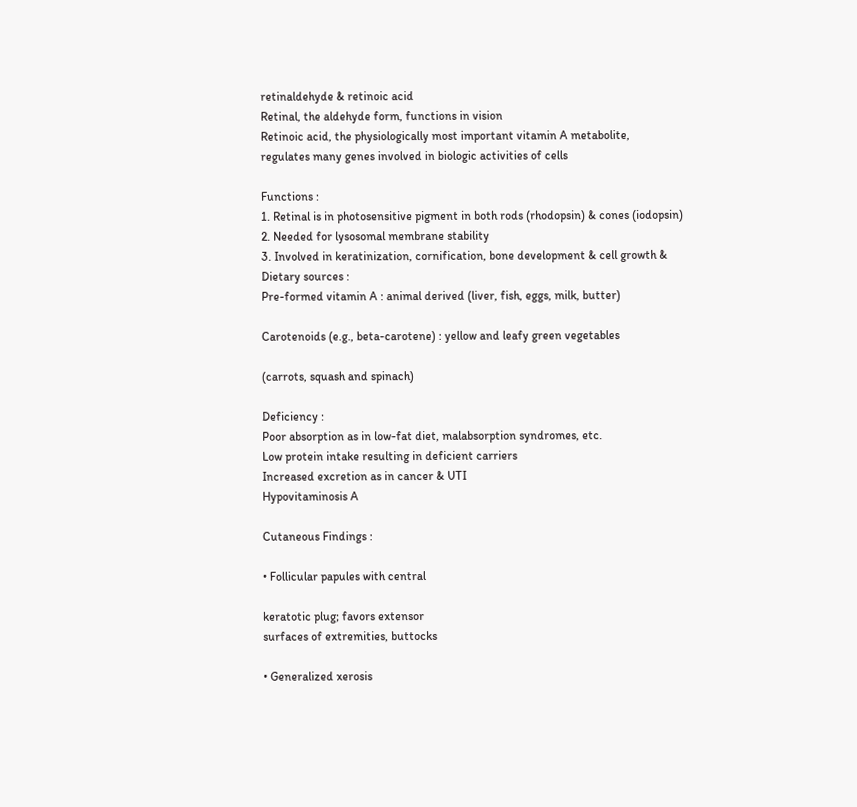retinaldehyde & retinoic acid
Retinal, the aldehyde form, functions in vision
Retinoic acid, the physiologically most important vitamin A metabolite,
regulates many genes involved in biologic activities of cells

Functions :
1. Retinal is in photosensitive pigment in both rods (rhodopsin) & cones (iodopsin)
2. Needed for lysosomal membrane stability
3. Involved in keratinization, cornification, bone development & cell growth &
Dietary sources :
Pre-formed vitamin A : animal derived (liver, fish, eggs, milk, butter)

Carotenoids (e.g., beta-carotene) : yellow and leafy green vegetables

(carrots, squash and spinach)

Deficiency :
Poor absorption as in low-fat diet, malabsorption syndromes, etc.
Low protein intake resulting in deficient carriers
Increased excretion as in cancer & UTI
Hypovitaminosis A

Cutaneous Findings :

• Follicular papules with central

keratotic plug; favors extensor
surfaces of extremities, buttocks

• Generalized xerosis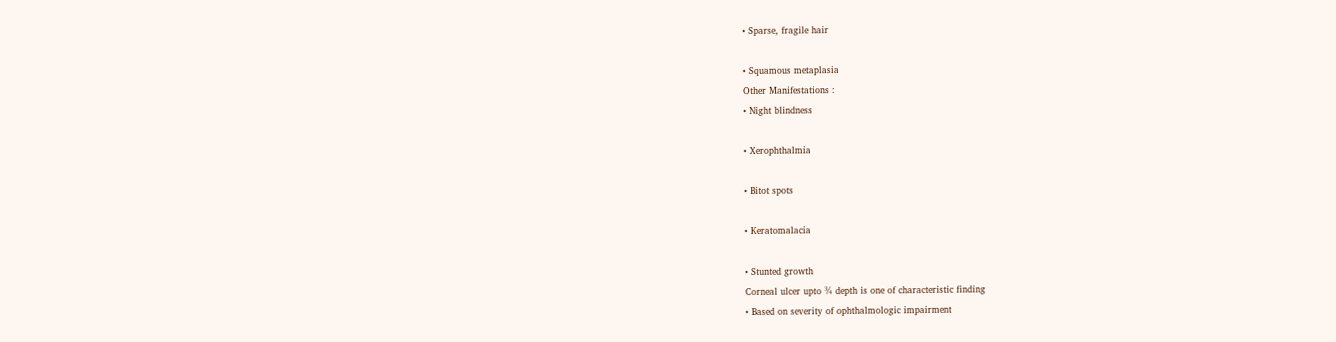• Sparse, fragile hair

• Squamous metaplasia
Other Manifestations :
• Night blindness

• Xerophthalmia

• Bitot spots

• Keratomalacia

• Stunted growth
Corneal ulcer upto ¾ depth is one of characteristic finding
• Based on severity of ophthalmologic impairment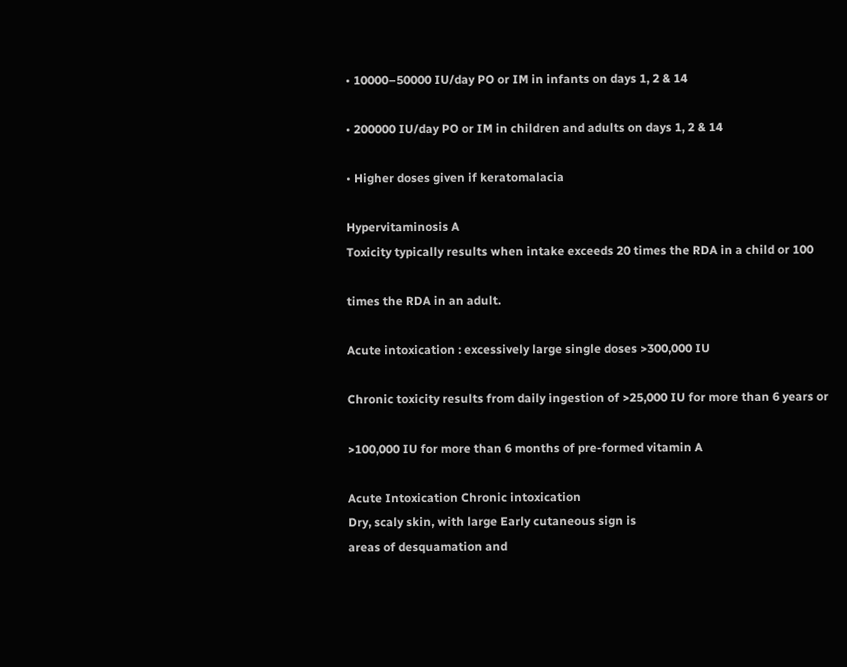• 10000–50000 IU/day PO or IM in infants on days 1, 2 & 14

• 200000 IU/day PO or IM in children and adults on days 1, 2 & 14

• Higher doses given if keratomalacia

Hypervitaminosis A
Toxicity typically results when intake exceeds 20 times the RDA in a child or 100

times the RDA in an adult.

Acute intoxication : excessively large single doses >300,000 IU

Chronic toxicity results from daily ingestion of >25,000 IU for more than 6 years or

>100,000 IU for more than 6 months of pre-formed vitamin A

Acute Intoxication Chronic intoxication
Dry, scaly skin, with large Early cutaneous sign is
areas of desquamation and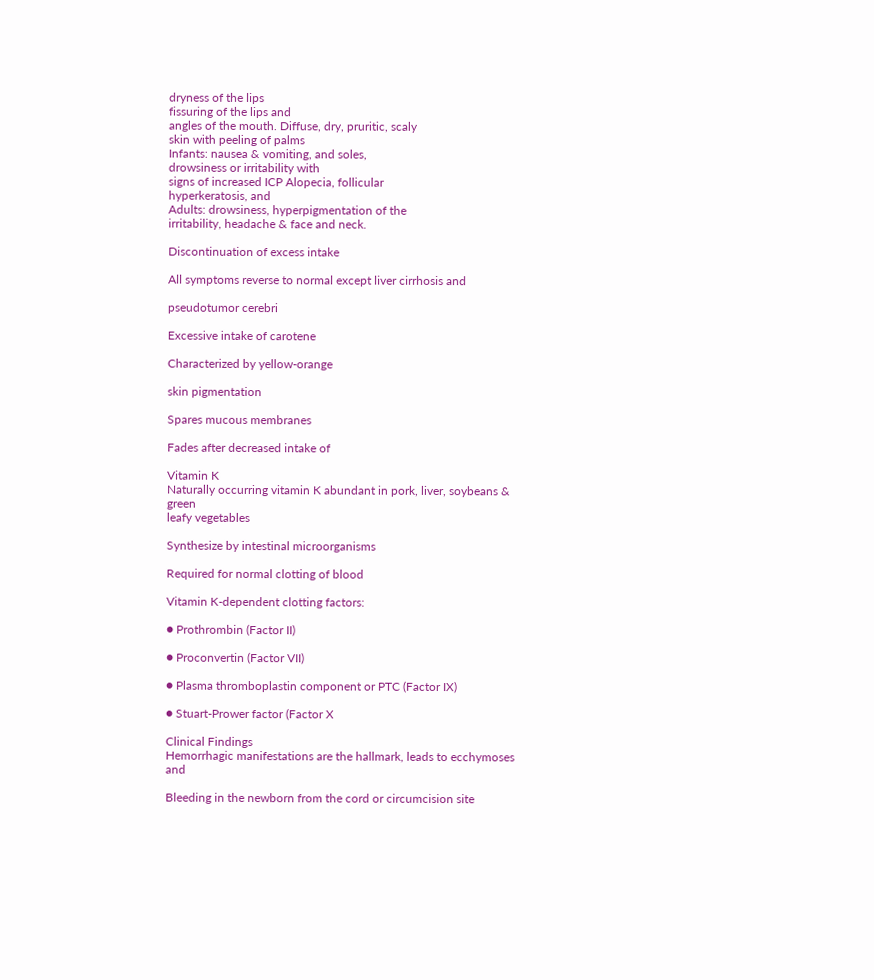dryness of the lips
fissuring of the lips and
angles of the mouth. Diffuse, dry, pruritic, scaly
skin with peeling of palms
Infants: nausea & vomiting, and soles,
drowsiness or irritability with
signs of increased ICP Alopecia, follicular
hyperkeratosis, and
Adults: drowsiness, hyperpigmentation of the
irritability, headache & face and neck.

Discontinuation of excess intake

All symptoms reverse to normal except liver cirrhosis and

pseudotumor cerebri

Excessive intake of carotene

Characterized by yellow-orange

skin pigmentation

Spares mucous membranes

Fades after decreased intake of

Vitamin K
Naturally occurring vitamin K abundant in pork, liver, soybeans & green
leafy vegetables

Synthesize by intestinal microorganisms

Required for normal clotting of blood

Vitamin K-dependent clotting factors:

● Prothrombin (Factor II)

● Proconvertin (Factor VII)

● Plasma thromboplastin component or PTC (Factor IX)

● Stuart-Prower factor (Factor X

Clinical Findings
Hemorrhagic manifestations are the hallmark, leads to ecchymoses and

Bleeding in the newborn from the cord or circumcision site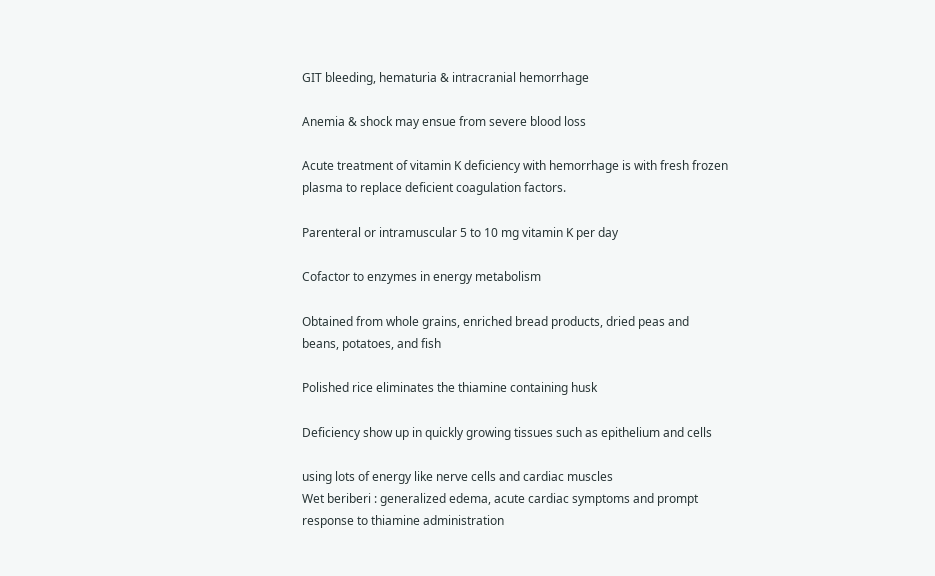GIT bleeding, hematuria & intracranial hemorrhage

Anemia & shock may ensue from severe blood loss

Acute treatment of vitamin K deficiency with hemorrhage is with fresh frozen
plasma to replace deficient coagulation factors.

Parenteral or intramuscular 5 to 10 mg vitamin K per day

Cofactor to enzymes in energy metabolism

Obtained from whole grains, enriched bread products, dried peas and
beans, potatoes, and fish

Polished rice eliminates the thiamine containing husk

Deficiency show up in quickly growing tissues such as epithelium and cells

using lots of energy like nerve cells and cardiac muscles
Wet beriberi : generalized edema, acute cardiac symptoms and prompt
response to thiamine administration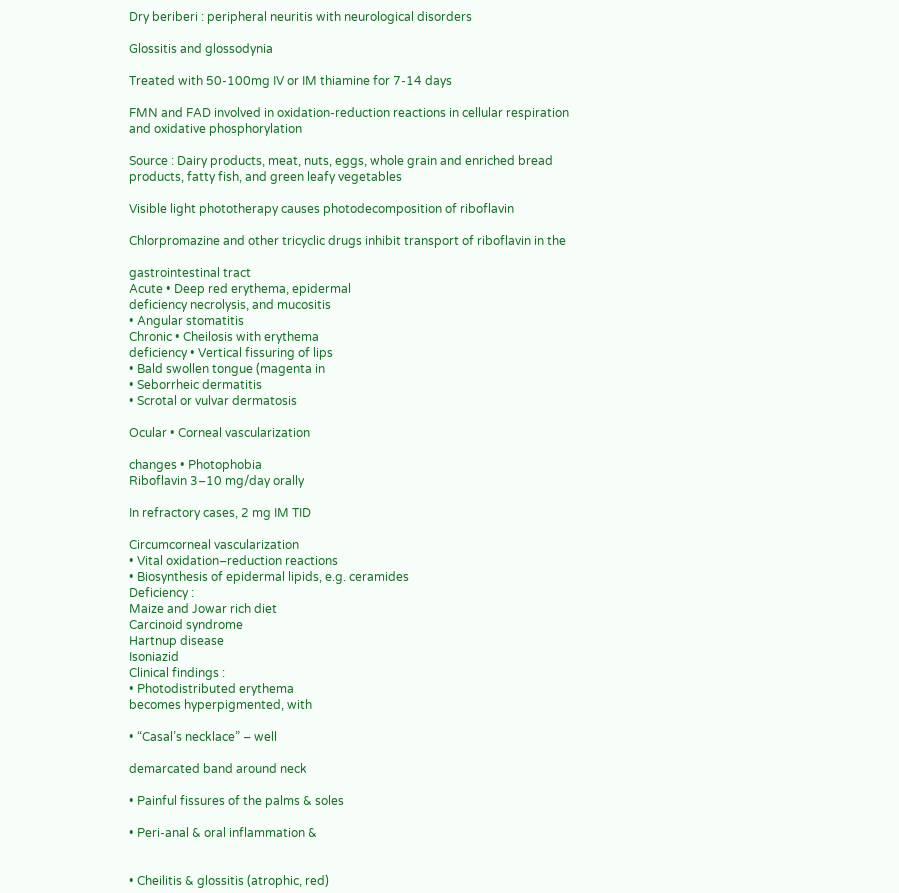Dry beriberi : peripheral neuritis with neurological disorders

Glossitis and glossodynia

Treated with 50-100mg IV or IM thiamine for 7-14 days

FMN and FAD involved in oxidation-reduction reactions in cellular respiration
and oxidative phosphorylation

Source : Dairy products, meat, nuts, eggs, whole grain and enriched bread
products, fatty fish, and green leafy vegetables

Visible light phototherapy causes photodecomposition of riboflavin

Chlorpromazine and other tricyclic drugs inhibit transport of riboflavin in the

gastrointestinal tract
Acute • Deep red erythema, epidermal
deficiency necrolysis, and mucositis
• Angular stomatitis
Chronic • Cheilosis with erythema
deficiency • Vertical fissuring of lips
• Bald swollen tongue (magenta in
• Seborrheic dermatitis
• Scrotal or vulvar dermatosis

Ocular • Corneal vascularization

changes • Photophobia
Riboflavin 3–10 mg/day orally

In refractory cases, 2 mg IM TID

Circumcorneal vascularization
• Vital oxidation–reduction reactions
• Biosynthesis of epidermal lipids, e.g. ceramides
Deficiency :
Maize and Jowar rich diet
Carcinoid syndrome
Hartnup disease
Isoniazid
Clinical findings :
• Photodistributed erythema
becomes hyperpigmented, with

• “Casal’s necklace” – well

demarcated band around neck

• Painful fissures of the palms & soles

• Peri-anal & oral inflammation &


• Cheilitis & glossitis (atrophic, red)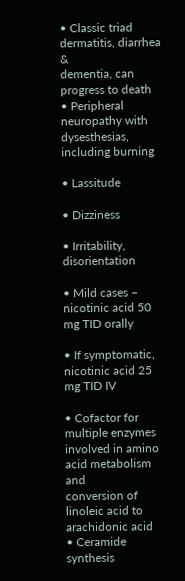• Classic triad dermatitis, diarrhea &
dementia, can progress to death
• Peripheral neuropathy with
dysesthesias, including burning

• Lassitude

• Dizziness

• Irritability, disorientation

• Mild cases – nicotinic acid 50 mg TID orally

• If symptomatic, nicotinic acid 25 mg TID IV

• Cofactor for multiple enzymes involved in amino acid metabolism and
conversion of linoleic acid to arachidonic acid
• Ceramide synthesis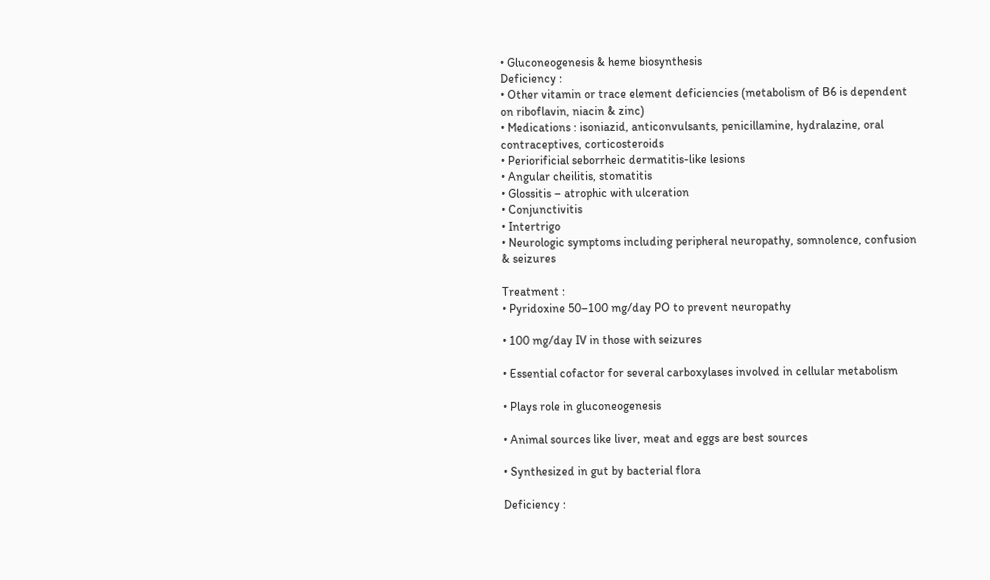• Gluconeogenesis & heme biosynthesis
Deficiency :
• Other vitamin or trace element deficiencies (metabolism of B6 is dependent
on riboflavin, niacin & zinc)
• Medications : isoniazid, anticonvulsants, penicillamine, hydralazine, oral
contraceptives, corticosteroids
• Periorificial seborrheic dermatitis-like lesions
• Angular cheilitis, stomatitis
• Glossitis – atrophic with ulceration
• Conjunctivitis
• Intertrigo
• Neurologic symptoms including peripheral neuropathy, somnolence, confusion
& seizures

Treatment :
• Pyridoxine 50–100 mg/day PO to prevent neuropathy

• 100 mg/day IV in those with seizures

• Essential cofactor for several carboxylases involved in cellular metabolism

• Plays role in gluconeogenesis

• Animal sources like liver, meat and eggs are best sources

• Synthesized in gut by bacterial flora

Deficiency :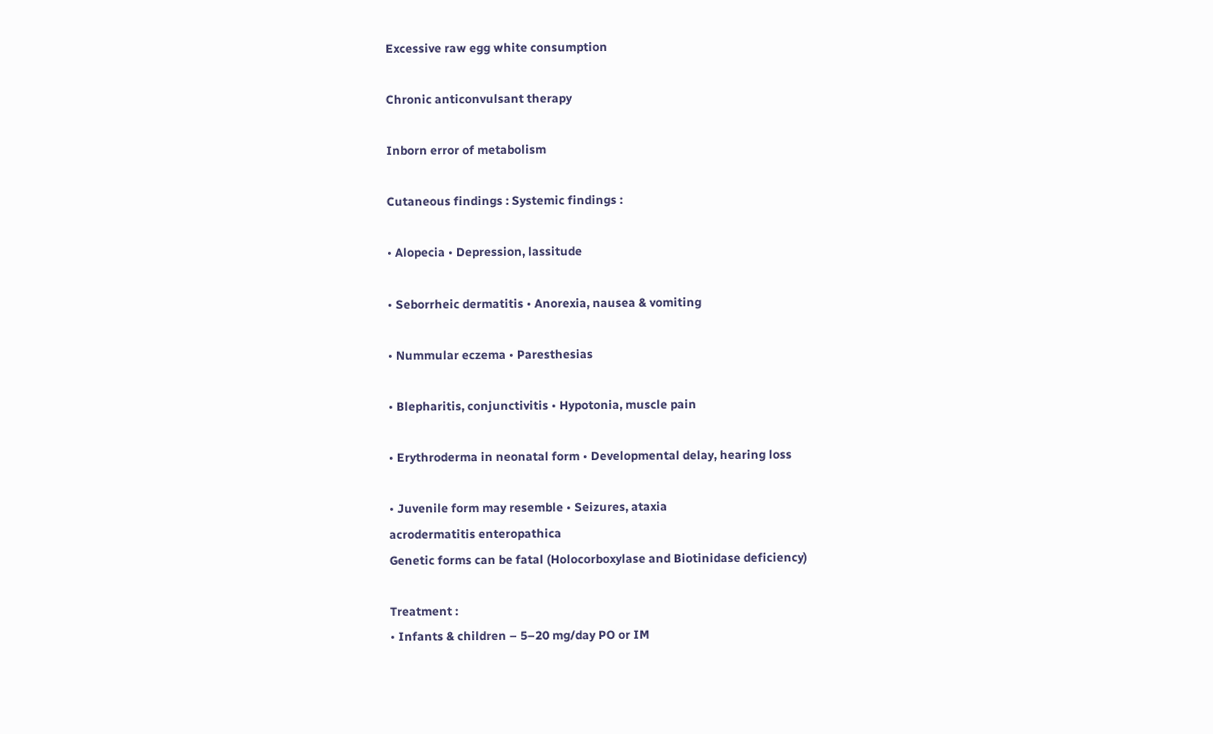Excessive raw egg white consumption

Chronic anticonvulsant therapy

Inborn error of metabolism

Cutaneous findings : Systemic findings :

• Alopecia • Depression, lassitude

• Seborrheic dermatitis • Anorexia, nausea & vomiting

• Nummular eczema • Paresthesias

• Blepharitis, conjunctivitis • Hypotonia, muscle pain

• Erythroderma in neonatal form • Developmental delay, hearing loss

• Juvenile form may resemble • Seizures, ataxia
acrodermatitis enteropathica
Genetic forms can be fatal (Holocorboxylase and Biotinidase deficiency)

Treatment :
• Infants & children – 5–20 mg/day PO or IM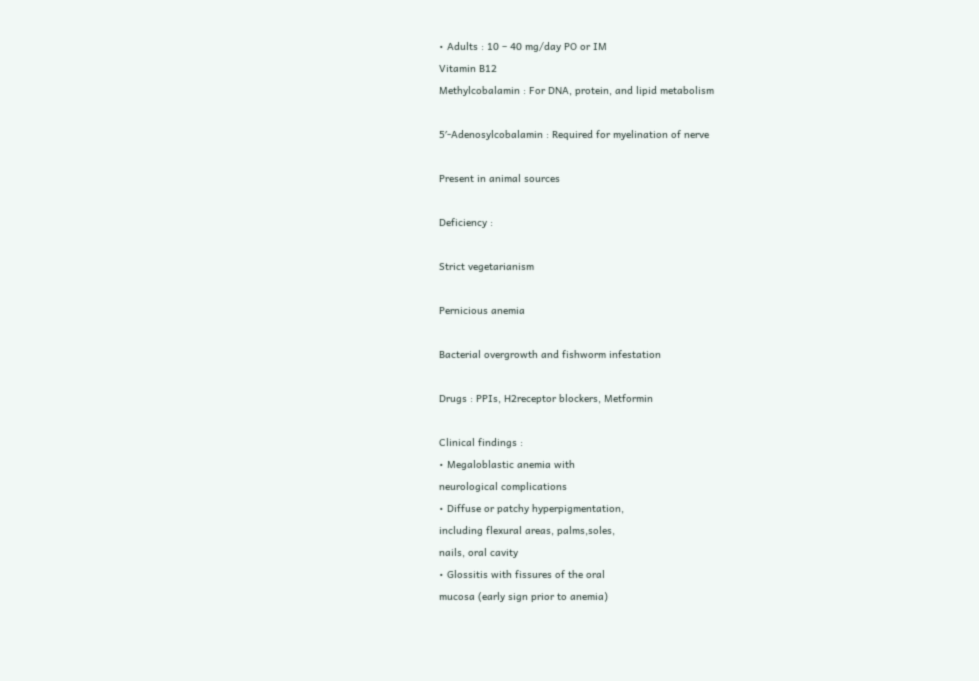• Adults : 10 – 40 mg/day PO or IM
Vitamin B12
Methylcobalamin : For DNA, protein, and lipid metabolism

5′-Adenosylcobalamin : Required for myelination of nerve

Present in animal sources

Deficiency :

Strict vegetarianism

Pernicious anemia

Bacterial overgrowth and fishworm infestation

Drugs : PPIs, H2receptor blockers, Metformin

Clinical findings :
• Megaloblastic anemia with
neurological complications
• Diffuse or patchy hyperpigmentation,
including flexural areas, palms,soles,
nails, oral cavity
• Glossitis with fissures of the oral
mucosa (early sign prior to anemia)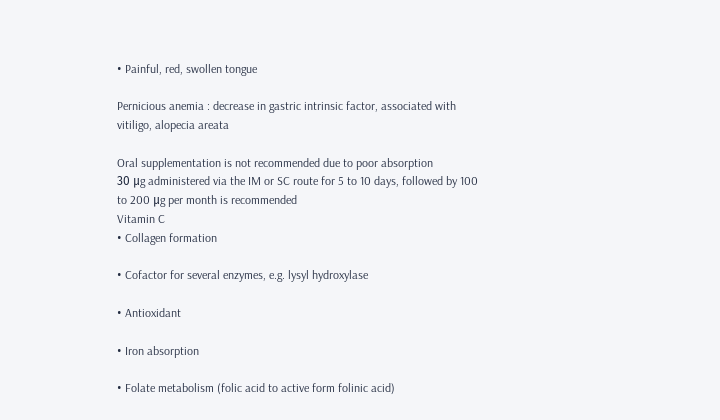• Painful, red, swollen tongue

Pernicious anemia : decrease in gastric intrinsic factor, associated with
vitiligo, alopecia areata

Oral supplementation is not recommended due to poor absorption
30 μg administered via the IM or SC route for 5 to 10 days, followed by 100
to 200 μg per month is recommended
Vitamin C
• Collagen formation

• Cofactor for several enzymes, e.g. lysyl hydroxylase

• Antioxidant

• Iron absorption

• Folate metabolism (folic acid to active form folinic acid)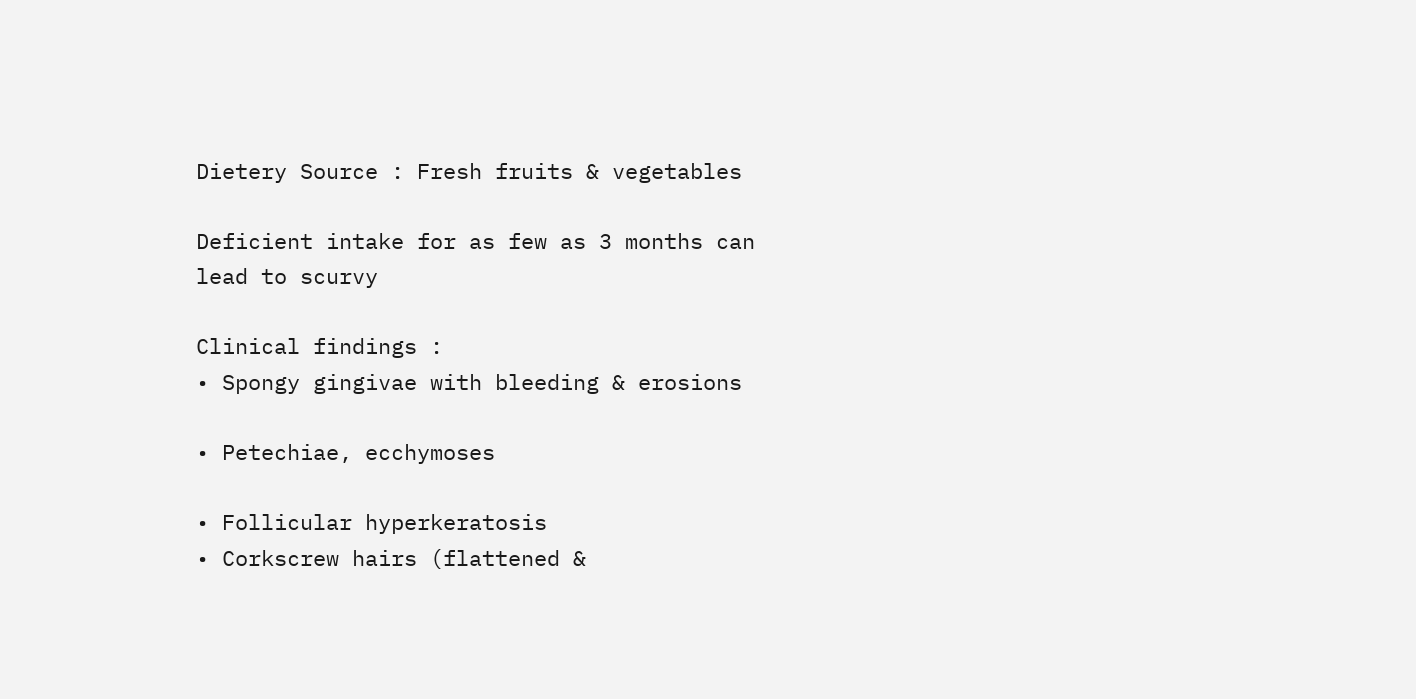Dietery Source : Fresh fruits & vegetables

Deficient intake for as few as 3 months can lead to scurvy

Clinical findings :
• Spongy gingivae with bleeding & erosions

• Petechiae, ecchymoses

• Follicular hyperkeratosis
• Corkscrew hairs (flattened &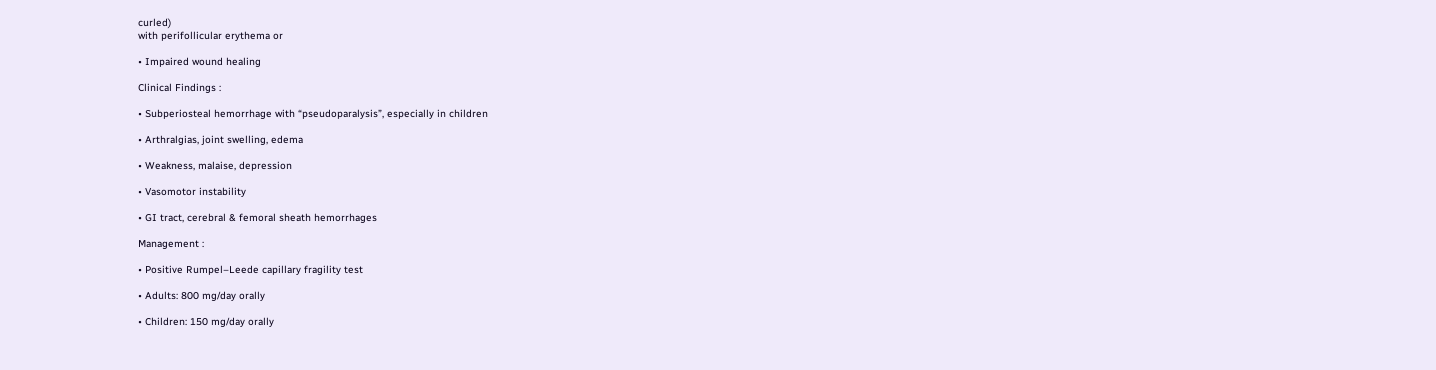curled)
with perifollicular erythema or

• Impaired wound healing

Clinical Findings :

• Subperiosteal hemorrhage with “pseudoparalysis”, especially in children

• Arthralgias, joint swelling, edema

• Weakness, malaise, depression

• Vasomotor instability

• GI tract, cerebral & femoral sheath hemorrhages

Management :

• Positive Rumpel–Leede capillary fragility test

• Adults: 800 mg/day orally

• Children: 150 mg/day orally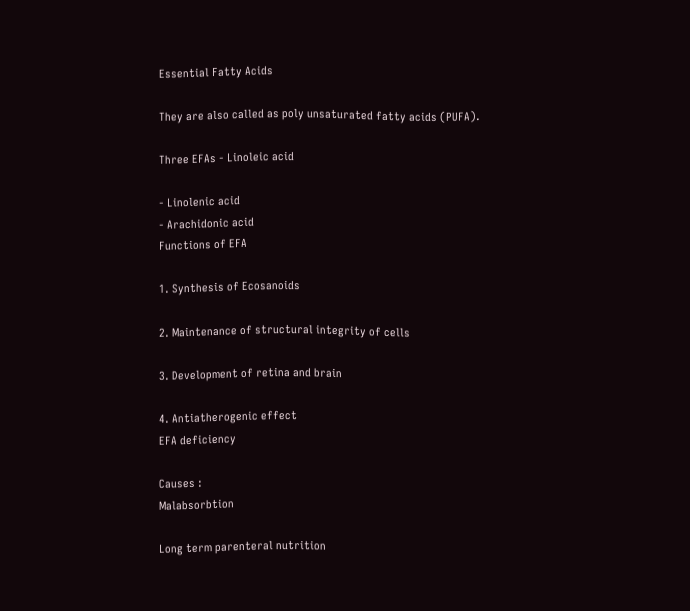Essential Fatty Acids

They are also called as poly unsaturated fatty acids (PUFA).

Three EFAs - Linoleic acid

- Linolenic acid
- Arachidonic acid
Functions of EFA

1. Synthesis of Ecosanoids

2. Maintenance of structural integrity of cells

3. Development of retina and brain

4. Antiatherogenic effect
EFA deficiency

Causes :
Malabsorbtion

Long term parenteral nutrition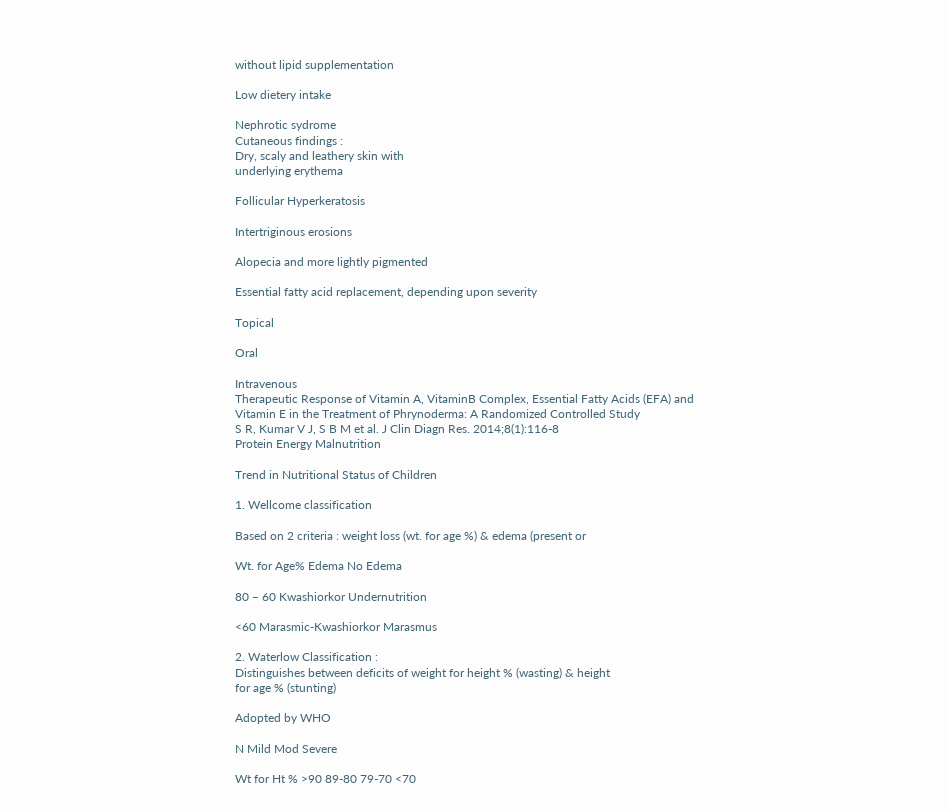without lipid supplementation

Low dietery intake

Nephrotic sydrome
Cutaneous findings :
Dry, scaly and leathery skin with
underlying erythema

Follicular Hyperkeratosis

Intertriginous erosions

Alopecia and more lightly pigmented

Essential fatty acid replacement, depending upon severity

Topical

Oral

Intravenous
Therapeutic Response of Vitamin A, VitaminB Complex, Essential Fatty Acids (EFA) and
Vitamin E in the Treatment of Phrynoderma: A Randomized Controlled Study
S R, Kumar V J, S B M et al. J Clin Diagn Res. 2014;8(1):116-8
Protein Energy Malnutrition

Trend in Nutritional Status of Children

1. Wellcome classification

Based on 2 criteria : weight loss (wt. for age %) & edema (present or

Wt. for Age% Edema No Edema

80 – 60 Kwashiorkor Undernutrition

<60 Marasmic-Kwashiorkor Marasmus

2. Waterlow Classification :
Distinguishes between deficits of weight for height % (wasting) & height
for age % (stunting)

Adopted by WHO

N Mild Mod Severe

Wt for Ht % >90 89-80 79-70 <70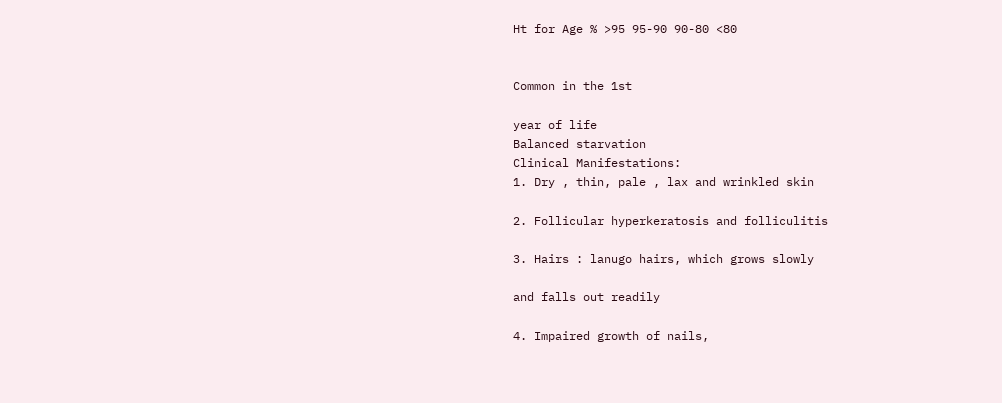Ht for Age % >95 95-90 90-80 <80


Common in the 1st

year of life
Balanced starvation
Clinical Manifestations:
1. Dry , thin, pale , lax and wrinkled skin

2. Follicular hyperkeratosis and folliculitis

3. Hairs : lanugo hairs, which grows slowly

and falls out readily

4. Impaired growth of nails,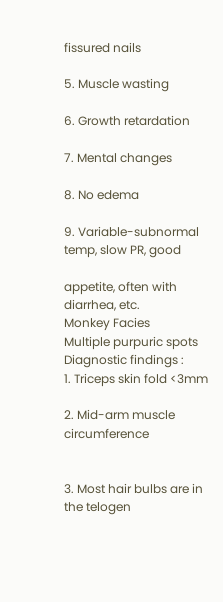fissured nails

5. Muscle wasting

6. Growth retardation

7. Mental changes

8. No edema

9. Variable-subnormal temp, slow PR, good

appetite, often with diarrhea, etc.
Monkey Facies
Multiple purpuric spots
Diagnostic findings :
1. Triceps skin fold <3mm

2. Mid-arm muscle circumference


3. Most hair bulbs are in the telogen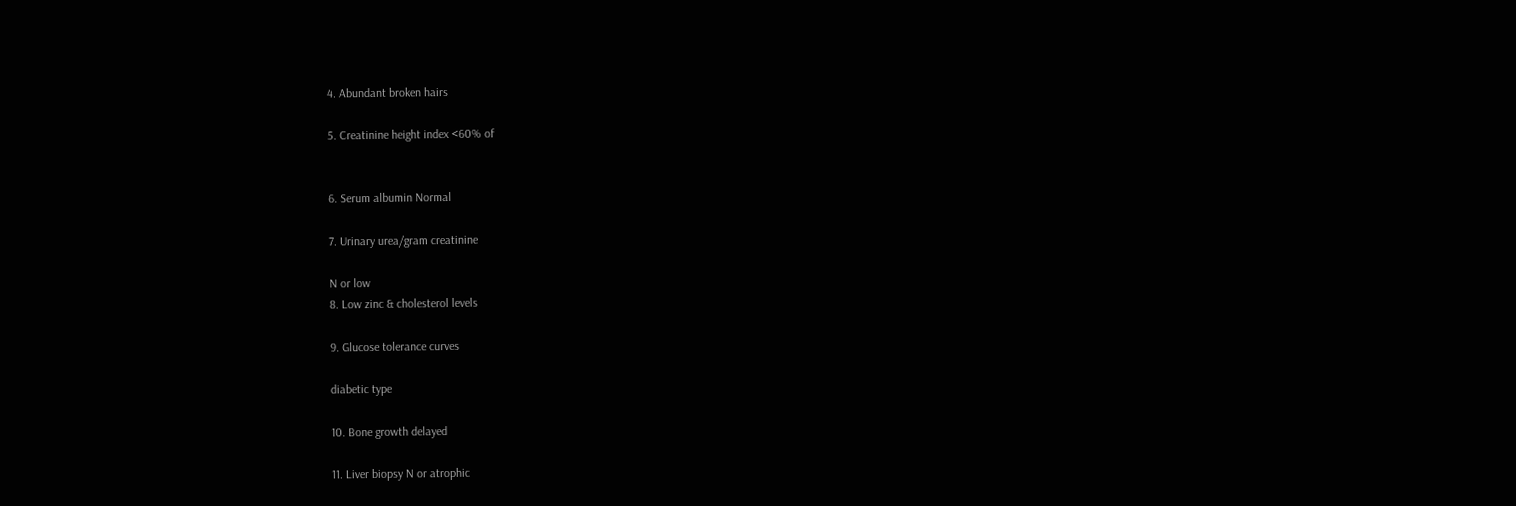4. Abundant broken hairs

5. Creatinine height index <60% of


6. Serum albumin Normal

7. Urinary urea/gram creatinine

N or low
8. Low zinc & cholesterol levels

9. Glucose tolerance curves

diabetic type

10. Bone growth delayed

11. Liver biopsy N or atrophic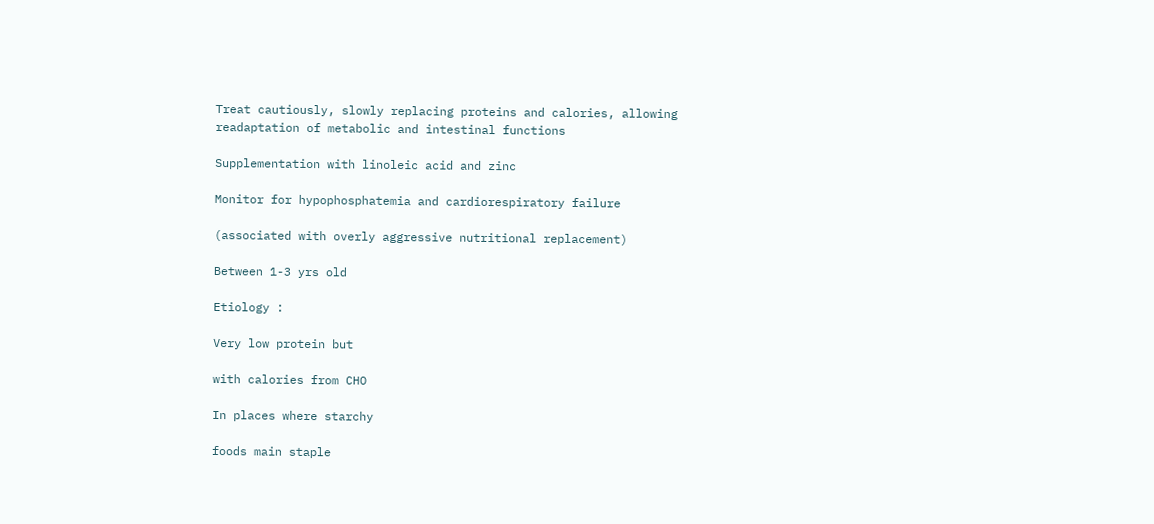Treat cautiously, slowly replacing proteins and calories, allowing
readaptation of metabolic and intestinal functions

Supplementation with linoleic acid and zinc

Monitor for hypophosphatemia and cardiorespiratory failure

(associated with overly aggressive nutritional replacement)

Between 1-3 yrs old

Etiology :

Very low protein but

with calories from CHO

In places where starchy

foods main staple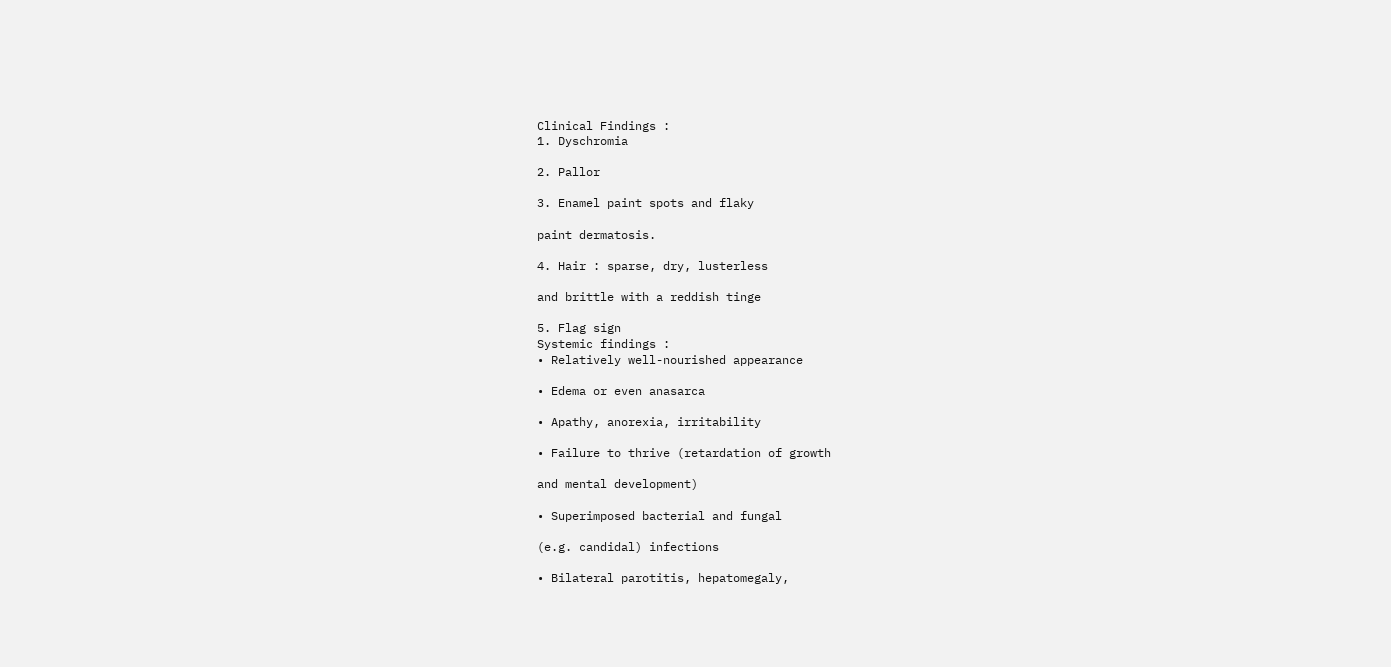Clinical Findings :
1. Dyschromia

2. Pallor

3. Enamel paint spots and flaky

paint dermatosis.

4. Hair : sparse, dry, lusterless

and brittle with a reddish tinge

5. Flag sign
Systemic findings :
• Relatively well-nourished appearance

• Edema or even anasarca

• Apathy, anorexia, irritability

• Failure to thrive (retardation of growth

and mental development)

• Superimposed bacterial and fungal

(e.g. candidal) infections

• Bilateral parotitis, hepatomegaly,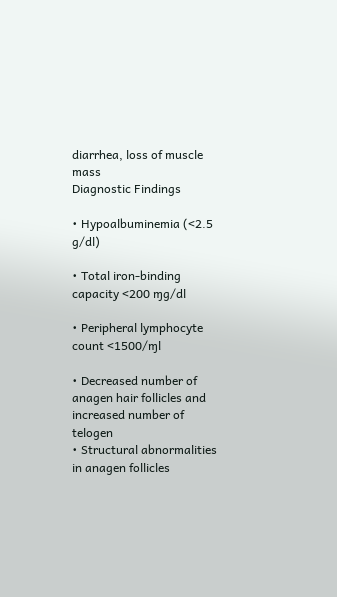diarrhea, loss of muscle mass
Diagnostic Findings

• Hypoalbuminemia (<2.5 g/dl)

• Total iron-binding capacity <200 ɱg/dl

• Peripheral lymphocyte count <1500/ɱl

• Decreased number of anagen hair follicles and increased number of telogen
• Structural abnormalities in anagen follicles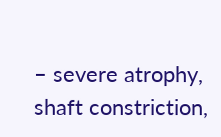– severe atrophy, shaft constriction,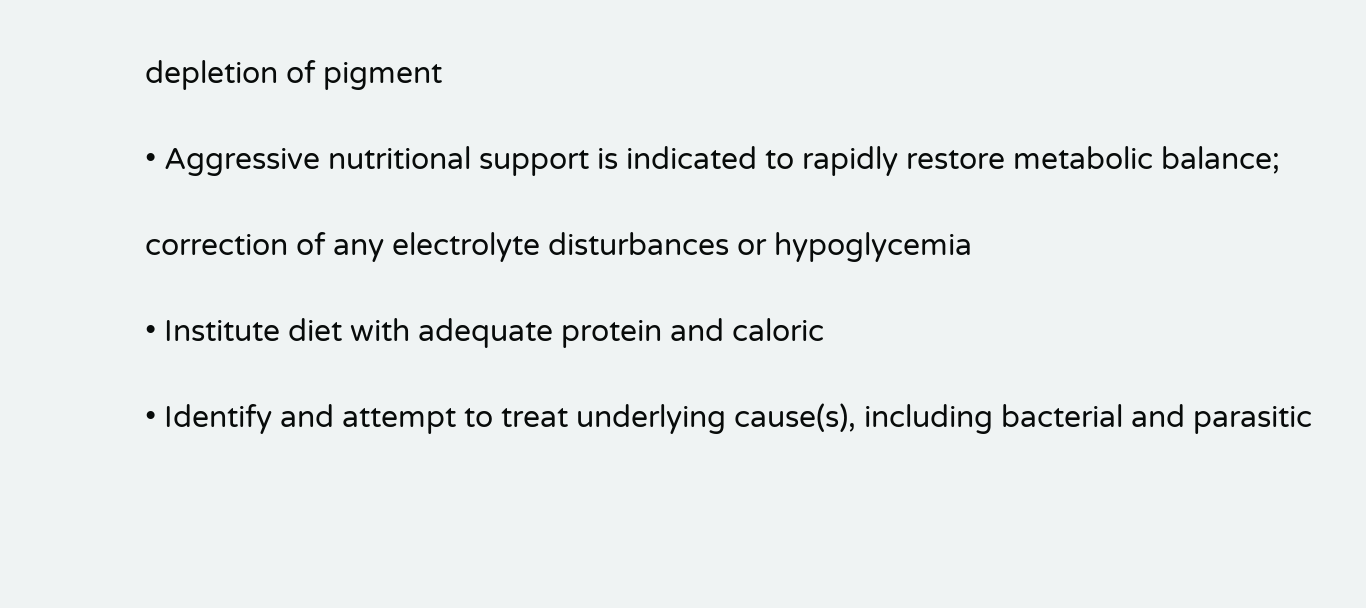depletion of pigment

• Aggressive nutritional support is indicated to rapidly restore metabolic balance;

correction of any electrolyte disturbances or hypoglycemia

• Institute diet with adequate protein and caloric

• Identify and attempt to treat underlying cause(s), including bacterial and parasitic